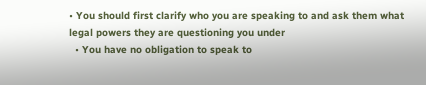• You should first clarify who you are speaking to and ask them what legal powers they are questioning you under
  • You have no obligation to speak to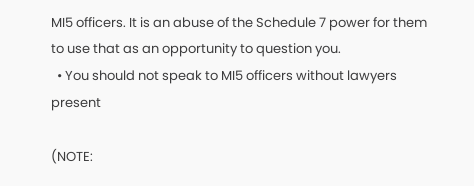MI5 officers. It is an abuse of the Schedule 7 power for them to use that as an opportunity to question you.
  • You should not speak to MI5 officers without lawyers present

(NOTE: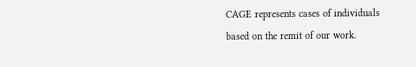CAGE represents cases of individuals based on the remit of our work.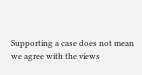Supporting a case does not mean we agree with the views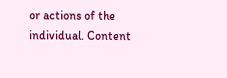or actions of the individual. Content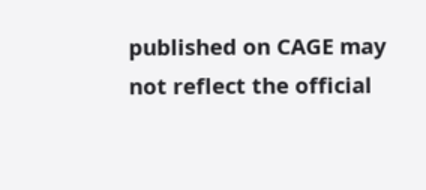published on CAGE may not reflect the official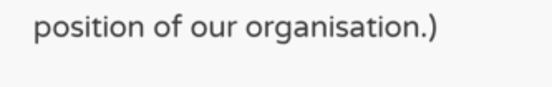position of our organisation.)